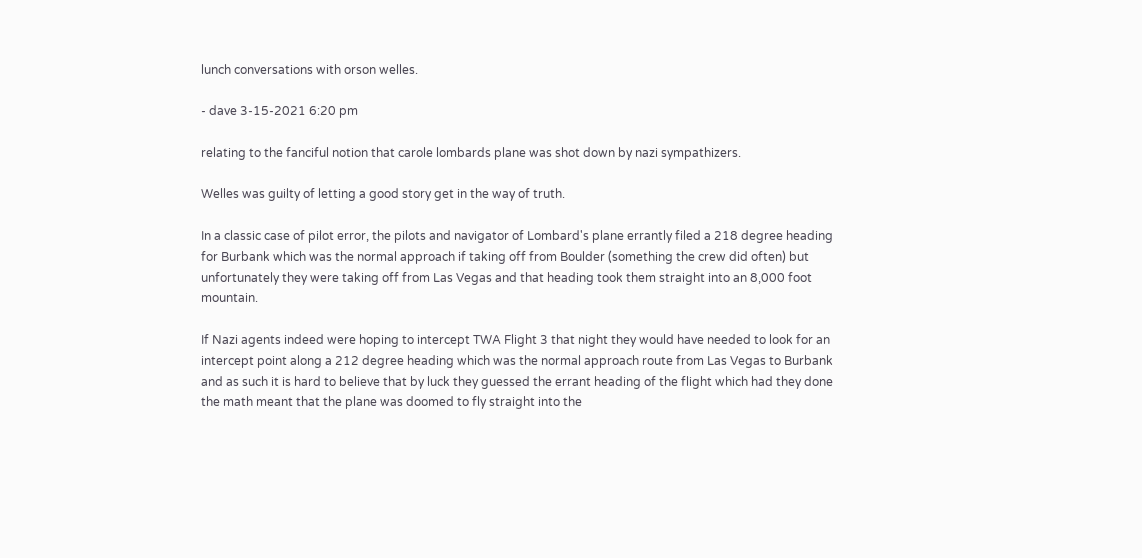lunch conversations with orson welles.

- dave 3-15-2021 6:20 pm

relating to the fanciful notion that carole lombards plane was shot down by nazi sympathizers.

Welles was guilty of letting a good story get in the way of truth.

In a classic case of pilot error, the pilots and navigator of Lombard's plane errantly filed a 218 degree heading for Burbank which was the normal approach if taking off from Boulder (something the crew did often) but unfortunately they were taking off from Las Vegas and that heading took them straight into an 8,000 foot mountain.

If Nazi agents indeed were hoping to intercept TWA Flight 3 that night they would have needed to look for an intercept point along a 212 degree heading which was the normal approach route from Las Vegas to Burbank and as such it is hard to believe that by luck they guessed the errant heading of the flight which had they done the math meant that the plane was doomed to fly straight into the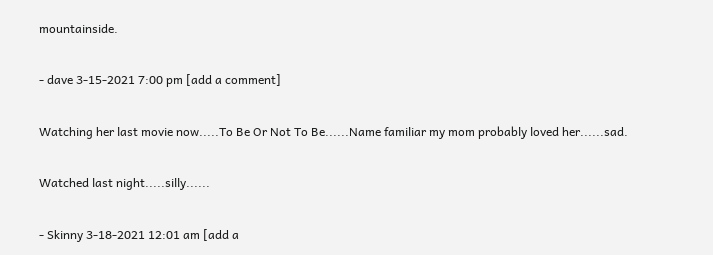mountainside.

- dave 3-15-2021 7:00 pm [add a comment]

Watching her last movie now.....To Be Or Not To Be......Name familiar my mom probably loved her......sad.

Watched last night.....silly......

- Skinny 3-18-2021 12:01 am [add a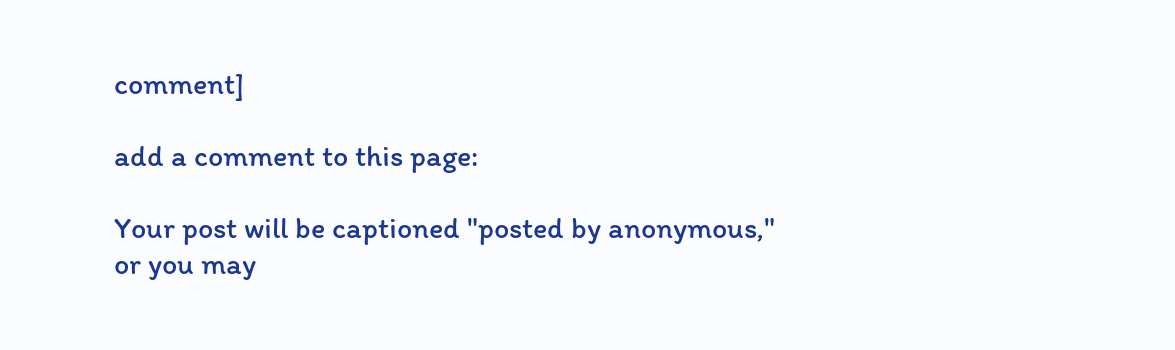comment]

add a comment to this page:

Your post will be captioned "posted by anonymous,"
or you may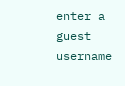enter a guest username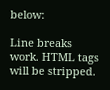below:

Line breaks work. HTML tags will be stripped.